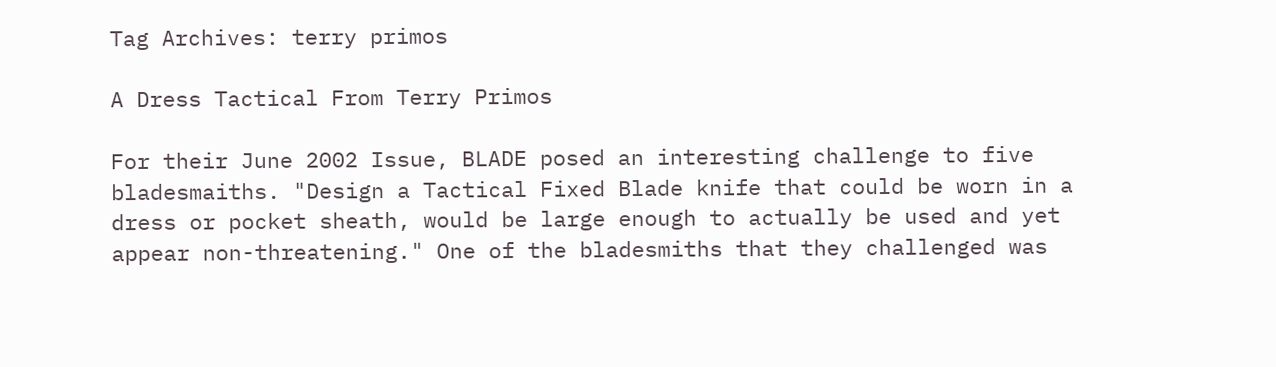Tag Archives: terry primos

A Dress Tactical From Terry Primos

For their June 2002 Issue, BLADE posed an interesting challenge to five bladesmaiths. "Design a Tactical Fixed Blade knife that could be worn in a dress or pocket sheath, would be large enough to actually be used and yet appear non-threatening." One of the bladesmiths that they challenged was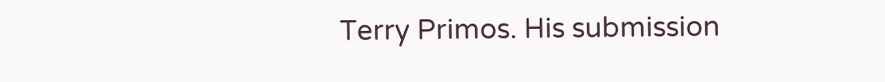Terry Primos. His submission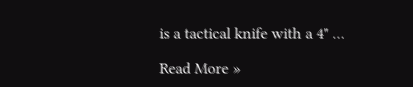is a tactical knife with a 4" …

Read More »